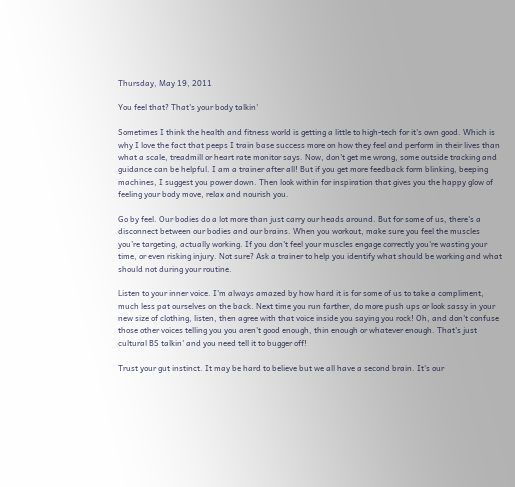Thursday, May 19, 2011

You feel that? That's your body talkin'

Sometimes I think the health and fitness world is getting a little to high-tech for it's own good. Which is why I love the fact that peeps I train base success more on how they feel and perform in their lives than what a scale, treadmill or heart rate monitor says. Now, don't get me wrong, some outside tracking and guidance can be helpful. I am a trainer after all! But if you get more feedback form blinking, beeping machines, I suggest you power down. Then look within for inspiration that gives you the happy glow of feeling your body move, relax and nourish you.

Go by feel. Our bodies do a lot more than just carry our heads around. But for some of us, there's a disconnect between our bodies and our brains. When you workout, make sure you feel the muscles you're targeting, actually working. If you don't feel your muscles engage correctly you're wasting your time, or even risking injury. Not sure? Ask a trainer to help you identify what should be working and what should not during your routine.

Listen to your inner voice. I'm always amazed by how hard it is for some of us to take a compliment, much less pat ourselves on the back. Next time you run farther, do more push ups or look sassy in your new size of clothing, listen, then agree with that voice inside you saying you rock! Oh, and don't confuse those other voices telling you you aren't good enough, thin enough or whatever enough. That's just cultural BS talkin' and you need tell it to bugger off!

Trust your gut instinct. It may be hard to believe but we all have a second brain. It's our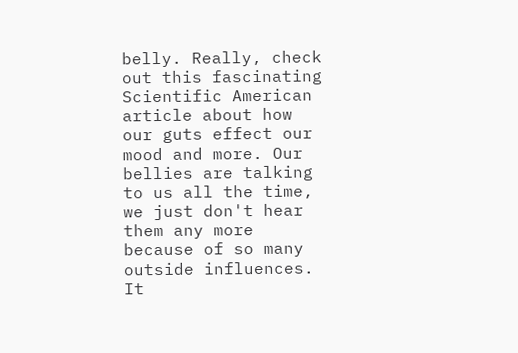belly. Really, check out this fascinating Scientific American article about how our guts effect our mood and more. Our bellies are talking to us all the time, we just don't hear them any more because of so many outside influences. It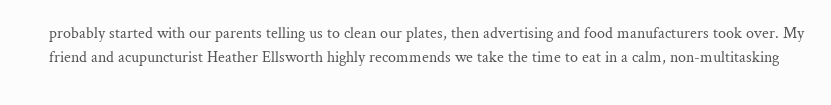probably started with our parents telling us to clean our plates, then advertising and food manufacturers took over. My friend and acupuncturist Heather Ellsworth highly recommends we take the time to eat in a calm, non-multitasking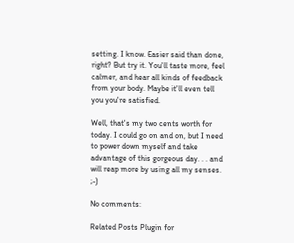setting. I know. Easier said than done, right? But try it. You'll taste more, feel calmer, and hear all kinds of feedback from your body. Maybe it'll even tell you you're satisfied.

Well, that's my two cents worth for today. I could go on and on, but I need to power down myself and take advantage of this gorgeous day. . . and will reap more by using all my senses. ;-)

No comments:

Related Posts Plugin for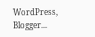WordPress, Blogger...